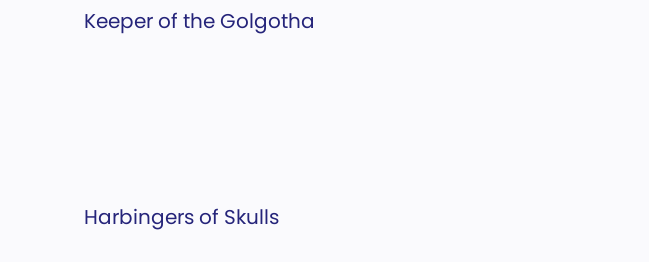Keeper of the Golgotha






Harbingers of Skulls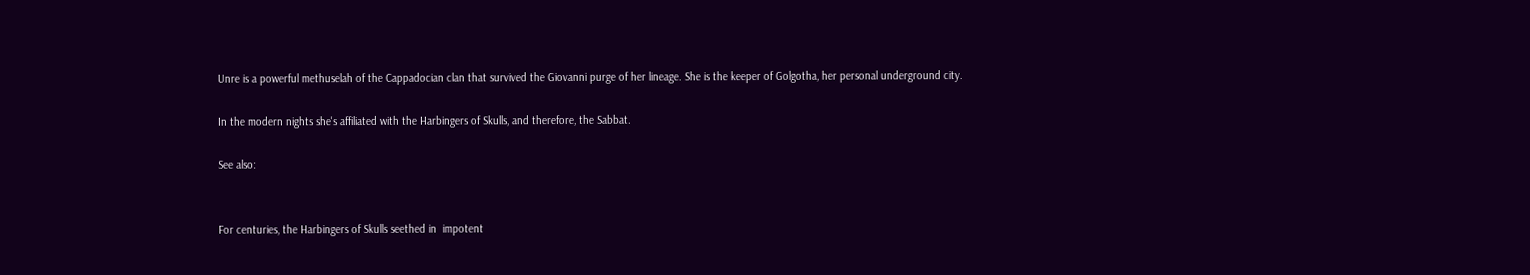Unre is a powerful methuselah of the Cappadocian clan that survived the Giovanni purge of her lineage. She is the keeper of Golgotha, her personal underground city.

In the modern nights she's affiliated with the Harbingers of Skulls, and therefore, the Sabbat.

See also:


For centuries, the Harbingers of Skulls seethed in  impotent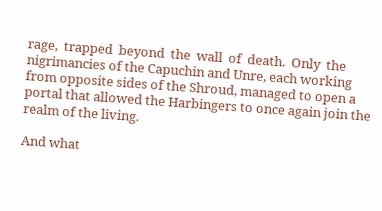rage,  trapped  beyond  the  wall  of  death.  Only  the nigrimancies of the Capuchin and Unre, each working from opposite sides of the Shroud, managed to open a portal that allowed the Harbingers to once again join the realm of the living.

And what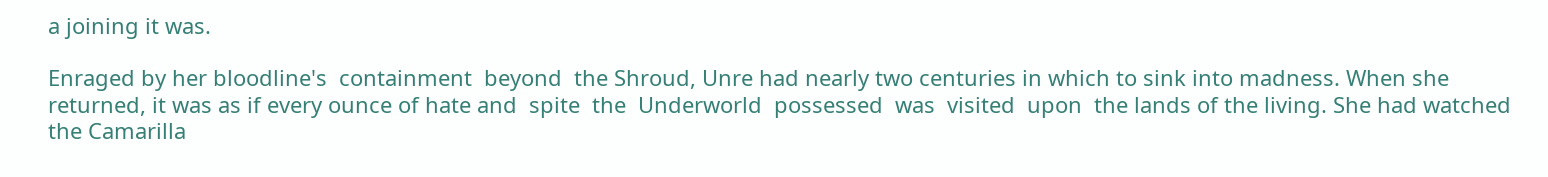a joining it was.

Enraged by her bloodline's  containment  beyond  the Shroud, Unre had nearly two centuries in which to sink into madness. When she returned, it was as if every ounce of hate and  spite  the  Underworld  possessed  was  visited  upon  the lands of the living. She had watched the Camarilla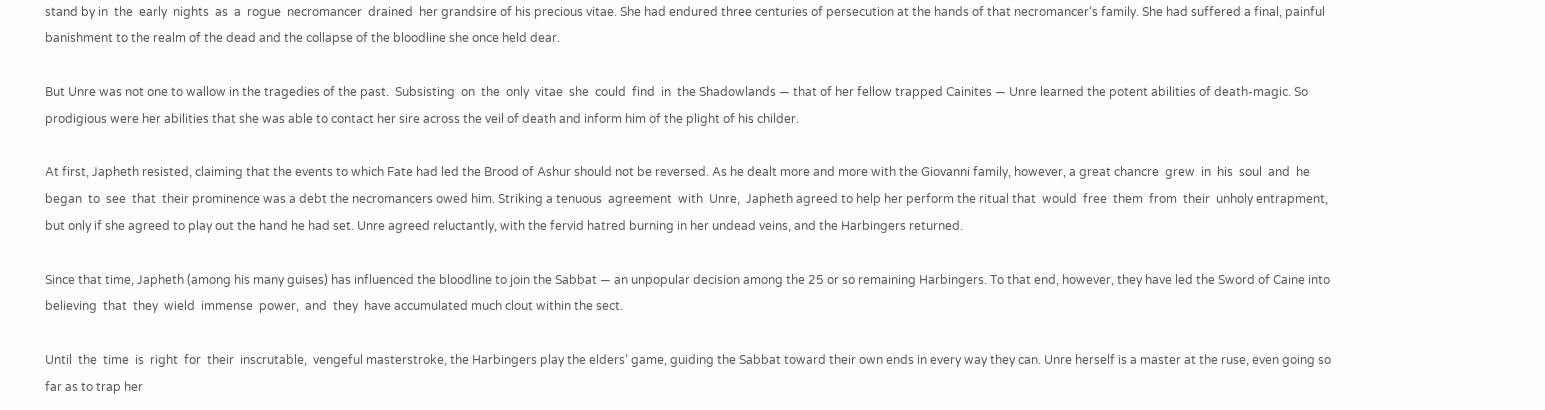stand by in  the  early  nights  as  a  rogue  necromancer  drained  her grandsire of his precious vitae. She had endured three centuries of persecution at the hands of that necromancer’s family. She had suffered a final, painful banishment to the realm of the dead and the collapse of the bloodline she once held dear.

But Unre was not one to wallow in the tragedies of the past.  Subsisting  on  the  only  vitae  she  could  find  in  the Shadowlands — that of her fellow trapped Cainites — Unre learned the potent abilities of death-magic. So prodigious were her abilities that she was able to contact her sire across the veil of death and inform him of the plight of his childer.

At first, Japheth resisted, claiming that the events to which Fate had led the Brood of Ashur should not be reversed. As he dealt more and more with the Giovanni family, however, a great chancre  grew  in  his  soul  and  he  began  to  see  that  their prominence was a debt the necromancers owed him. Striking a tenuous  agreement  with  Unre,  Japheth agreed to help her perform the ritual that  would  free  them  from  their  unholy entrapment, but only if she agreed to play out the hand he had set. Unre agreed reluctantly, with the fervid hatred burning in her undead veins, and the Harbingers returned.

Since that time, Japheth (among his many guises) has influenced the bloodline to join the Sabbat — an unpopular decision among the 25 or so remaining Harbingers. To that end, however, they have led the Sword of Caine into believing  that  they  wield  immense  power,  and  they  have accumulated much clout within the sect.

Until  the  time  is  right  for  their  inscrutable,  vengeful masterstroke, the Harbingers play the elders’ game, guiding the Sabbat toward their own ends in every way they can. Unre herself is a master at the ruse, even going so far as to trap her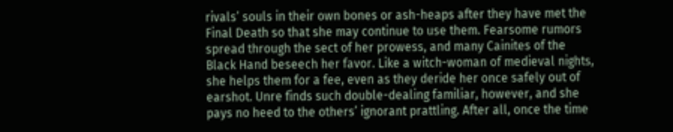rivals’ souls in their own bones or ash-heaps after they have met the Final Death so that she may continue to use them. Fearsome rumors spread through the sect of her prowess, and many Cainites of the Black Hand beseech her favor. Like a witch-woman of medieval nights, she helps them for a fee, even as they deride her once safely out of earshot. Unre finds such double-dealing familiar, however, and she pays no heed to the others’ ignorant prattling. After all, once the time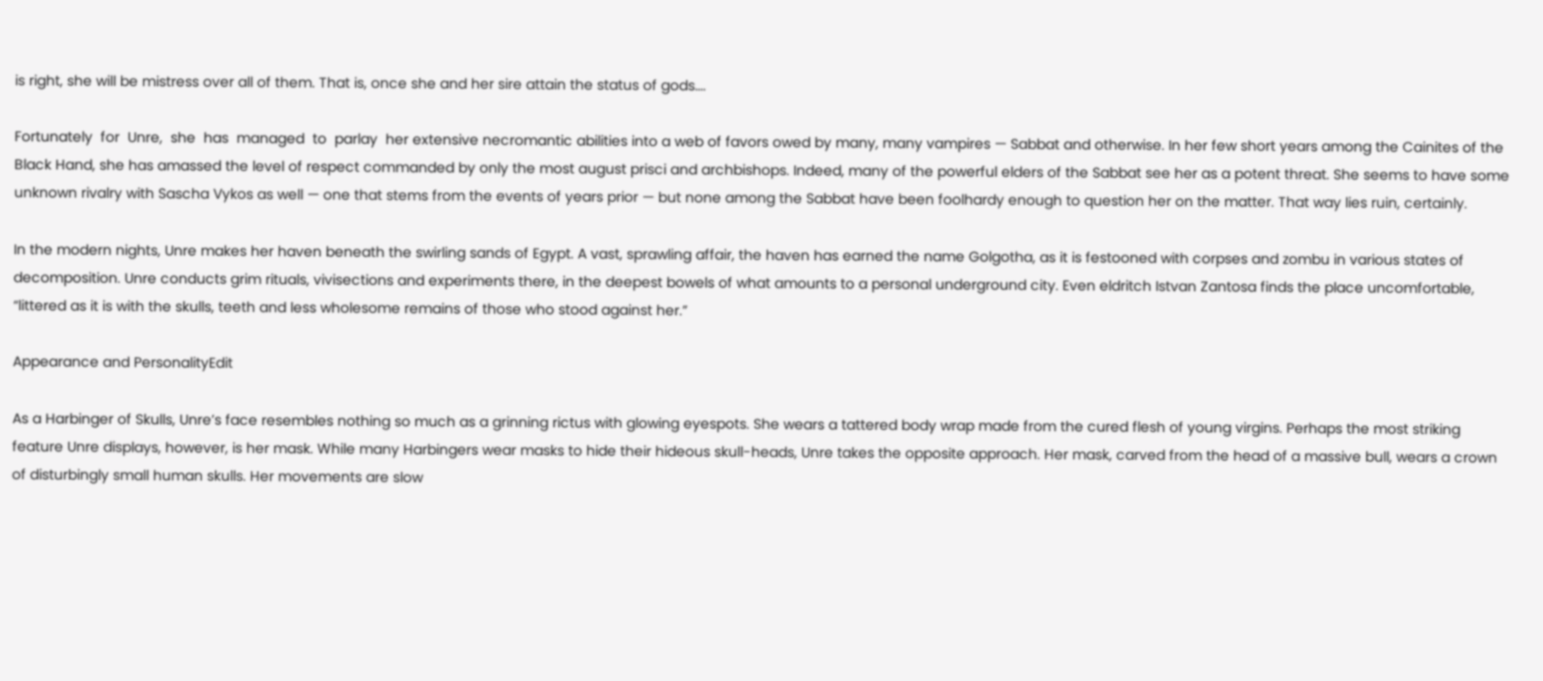is right, she will be mistress over all of them. That is, once she and her sire attain the status of gods….

Fortunately  for  Unre,  she  has  managed  to  parlay  her extensive necromantic abilities into a web of favors owed by many, many vampires — Sabbat and otherwise. In her few short years among the Cainites of the Black Hand, she has amassed the level of respect commanded by only the most august prisci and archbishops. Indeed, many of the powerful elders of the Sabbat see her as a potent threat. She seems to have some unknown rivalry with Sascha Vykos as well — one that stems from the events of years prior — but none among the Sabbat have been foolhardy enough to question her on the matter. That way lies ruin, certainly.

In the modern nights, Unre makes her haven beneath the swirling sands of Egypt. A vast, sprawling affair, the haven has earned the name Golgotha, as it is festooned with corpses and zombu in various states of decomposition. Unre conducts grim rituals, vivisections and experiments there, in the deepest bowels of what amounts to a personal underground city. Even eldritch Istvan Zantosa finds the place uncomfortable, “littered as it is with the skulls, teeth and less wholesome remains of those who stood against her.”

Appearance and PersonalityEdit

As a Harbinger of Skulls, Unre’s face resembles nothing so much as a grinning rictus with glowing eyespots. She wears a tattered body wrap made from the cured flesh of young virgins. Perhaps the most striking feature Unre displays, however, is her mask. While many Harbingers wear masks to hide their hideous skull-heads, Unre takes the opposite approach. Her mask, carved from the head of a massive bull, wears a crown of disturbingly small human skulls. Her movements are slow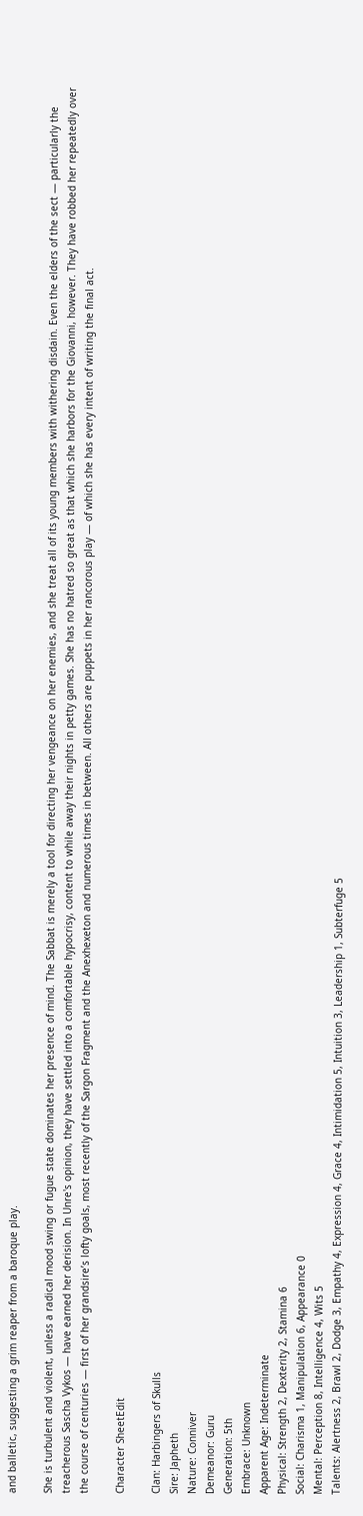and balletic, suggesting a grim reaper from a baroque play.

She is turbulent and violent, unless a radical mood swing or fugue state dominates her presence of mind. The Sabbat is merely a tool for directing her vengeance on her enemies, and she treat all of its young members with withering disdain. Even the elders of the sect — particularly the treacherous Sascha Vykos — have earned her derision. In Unre's opinion, they have settled into a comfortable hypocrisy, content to while away their nights in petty games. She has no hatred so great as that which she harbors for the Giovanni, however. They have robbed her repeatedly over the course of centuries — first of her grandsire’s lofty goals, most recently of the Sargon Fragment and the Anexhexeton and numerous times in between. All others are puppets in her rancorous play — of which she has every intent of writing the final act.

Character SheetEdit

Clan: Harbingers of Skulls
Sire: Japheth
Nature: Conniver
Demeanor: Guru
Generation: 5th
Embrace: Unknown
Apparent Age: Indeterminate
Physical: Strength 2, Dexterity 2, Stamina 6
Social: Charisma 1, Manipulation 6, Appearance 0
Mental: Perception 8, Intelligence 4, Wits 5
Talents: Alertness 2, Brawl 2, Dodge 3, Empathy 4, Expression 4, Grace 4, Intimidation 5, Intuition 3, Leadership 1, Subterfuge 5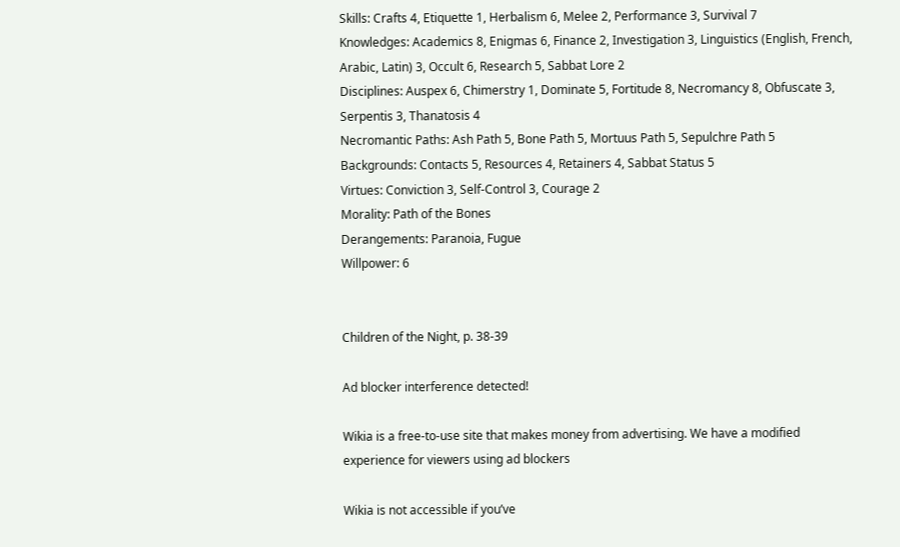Skills: Crafts 4, Etiquette 1, Herbalism 6, Melee 2, Performance 3, Survival 7
Knowledges: Academics 8, Enigmas 6, Finance 2, Investigation 3, Linguistics (English, French, Arabic, Latin) 3, Occult 6, Research 5, Sabbat Lore 2
Disciplines: Auspex 6, Chimerstry 1, Dominate 5, Fortitude 8, Necromancy 8, Obfuscate 3, Serpentis 3, Thanatosis 4
Necromantic Paths: Ash Path 5, Bone Path 5, Mortuus Path 5, Sepulchre Path 5
Backgrounds: Contacts 5, Resources 4, Retainers 4, Sabbat Status 5
Virtues: Conviction 3, Self-Control 3, Courage 2
Morality: Path of the Bones
Derangements: Paranoia, Fugue
Willpower: 6


Children of the Night, p. 38-39

Ad blocker interference detected!

Wikia is a free-to-use site that makes money from advertising. We have a modified experience for viewers using ad blockers

Wikia is not accessible if you’ve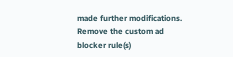made further modifications. Remove the custom ad blocker rule(s)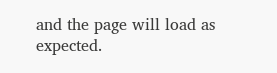and the page will load as expected.